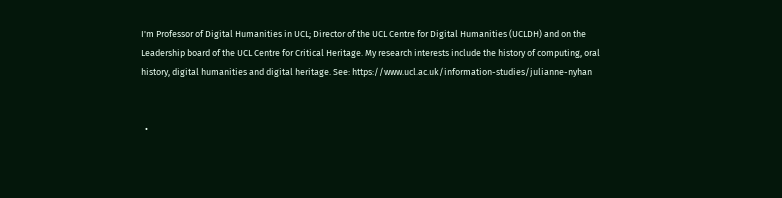I'm Professor of Digital Humanities in UCL; Director of the UCL Centre for Digital Humanities (UCLDH) and on the Leadership board of the UCL Centre for Critical Heritage. My research interests include the history of computing, oral history, digital humanities and digital heritage. See: https://www.ucl.ac.uk/information-studies/julianne-nyhan


  •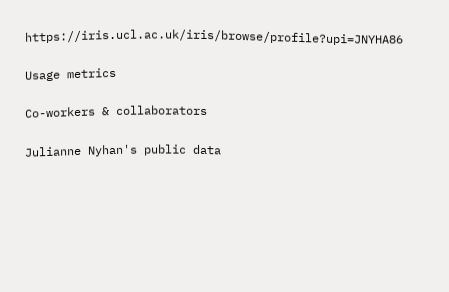https://iris.ucl.ac.uk/iris/browse/profile?upi=JNYHA86

Usage metrics

Co-workers & collaborators

Julianne Nyhan's public data